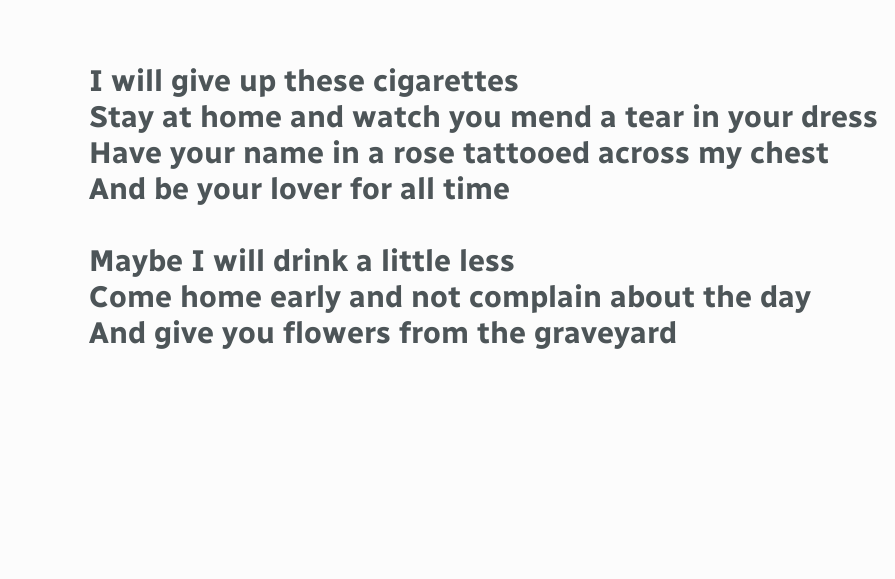I will give up these cigarettes
Stay at home and watch you mend a tear in your dress
Have your name in a rose tattooed across my chest
And be your lover for all time

Maybe I will drink a little less
Come home early and not complain about the day
And give you flowers from the graveyard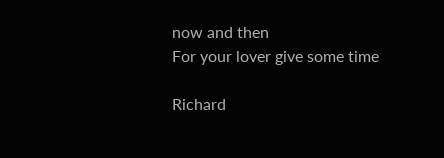now and then
For your lover give some time

Richard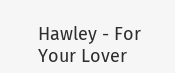Hawley - For Your Lover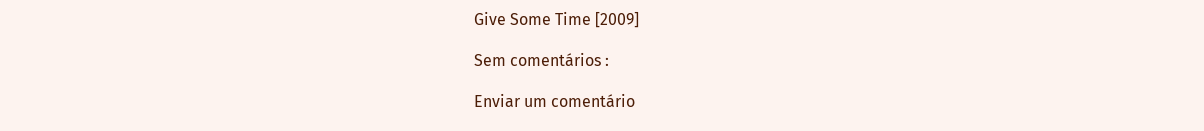Give Some Time [2009]

Sem comentários :

Enviar um comentário